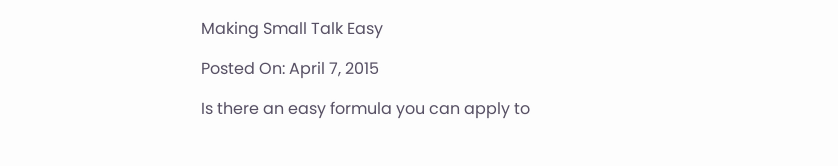Making Small Talk Easy

Posted On: April 7, 2015

Is there an easy formula you can apply to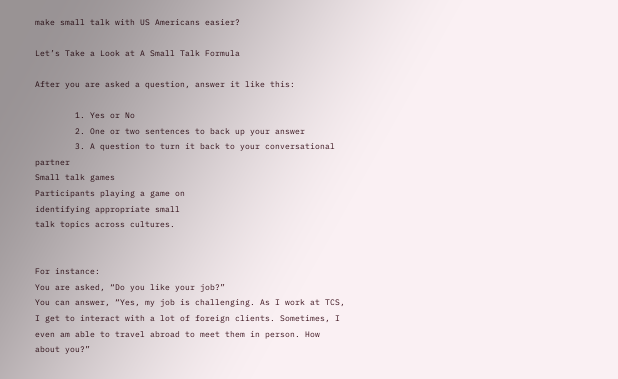make small talk with US Americans easier?

Let’s Take a Look at A Small Talk Formula

After you are asked a question, answer it like this:

        1. Yes or No
        2. One or two sentences to back up your answer
        3. A question to turn it back to your conversational partner
Small talk games
Participants playing a game on
identifying appropriate small
talk topics across cultures.


For instance:
You are asked, “Do you like your job?”
You can answer, “Yes, my job is challenging. As I work at TCS, I get to interact with a lot of foreign clients. Sometimes, I even am able to travel abroad to meet them in person. How about you?”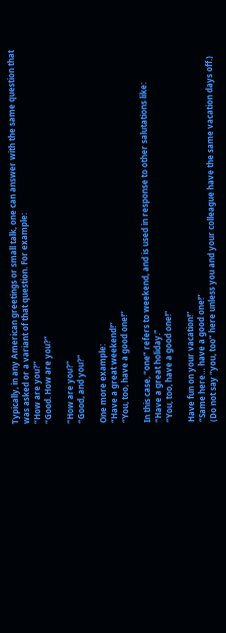Typically, in any American greetings or small talk, one can answer with the same question that was asked or a variant of that question. For example:
“How are you?”
“Good. How are you?”

“How are you?”
“Good, and you?”

One more example:
“Have a great weekend!”
“You, too, have a good one!”

In this case, “one” refers to weekend, and is used in response to other salutations like:
“Have a great holiday.”
“You, too, have a good one!”

Have fun on your vacation!”
“Same here… have a good one!”
(Do not say “you, too” here unless you and your colleague have the same vacation days off.)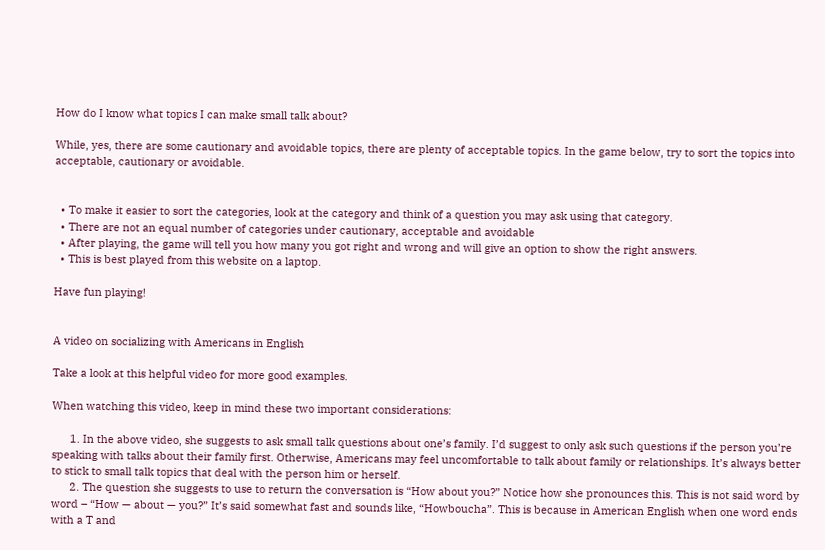How do I know what topics I can make small talk about?

While, yes, there are some cautionary and avoidable topics, there are plenty of acceptable topics. In the game below, try to sort the topics into acceptable, cautionary or avoidable.


  • To make it easier to sort the categories, look at the category and think of a question you may ask using that category.
  • There are not an equal number of categories under cautionary, acceptable and avoidable
  • After playing, the game will tell you how many you got right and wrong and will give an option to show the right answers.
  • This is best played from this website on a laptop.

Have fun playing!


A video on socializing with Americans in English

Take a look at this helpful video for more good examples.

When watching this video, keep in mind these two important considerations:

      1. In the above video, she suggests to ask small talk questions about one’s family. I’d suggest to only ask such questions if the person you’re speaking with talks about their family first. Otherwise, Americans may feel uncomfortable to talk about family or relationships. It’s always better to stick to small talk topics that deal with the person him or herself.
      2. The question she suggests to use to return the conversation is “How about you?” Notice how she pronounces this. This is not said word by word – “How — about — you?” It’s said somewhat fast and sounds like, “Howboucha”. This is because in American English when one word ends with a T and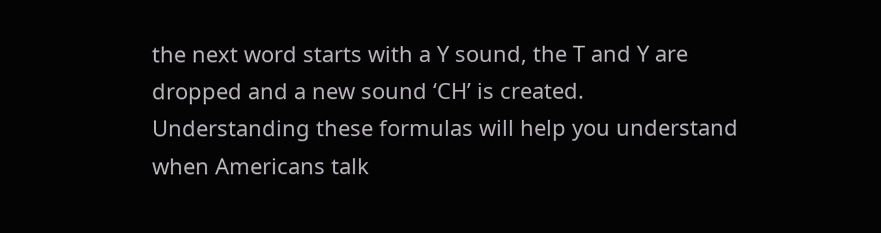the next word starts with a Y sound, the T and Y are dropped and a new sound ‘CH’ is created. Understanding these formulas will help you understand when Americans talk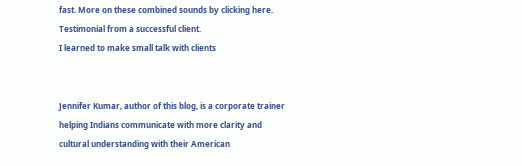fast. More on these combined sounds by clicking here.
Testimonial from a successful client.
I learned to make small talk with clients


Jennifer Kumar, author of this blog, is a corporate trainer helping Indians communicate with more clarity and cultural understanding with their American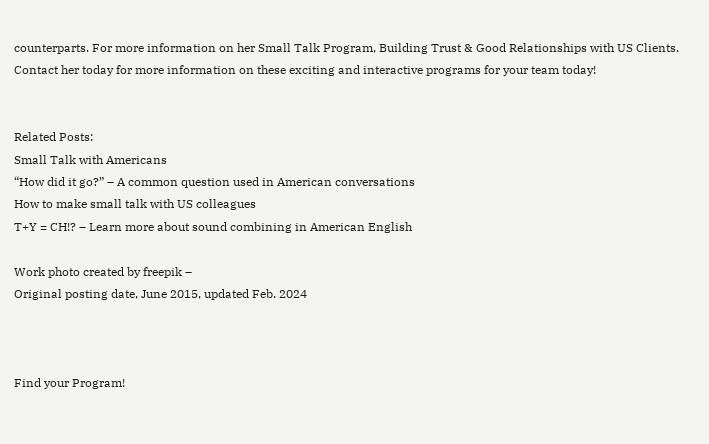counterparts. For more information on her Small Talk Program, Building Trust & Good Relationships with US Clients. Contact her today for more information on these exciting and interactive programs for your team today!


Related Posts:
Small Talk with Americans
“How did it go?” – A common question used in American conversations
How to make small talk with US colleagues
T+Y = CH!? – Learn more about sound combining in American English

Work photo created by freepik –
Original posting date, June 2015, updated Feb. 2024



Find your Program!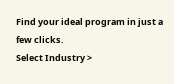Find your ideal program in just a few clicks.
Select Industry >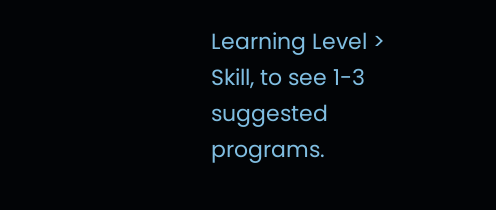Learning Level > Skill, to see 1-3 suggested programs.